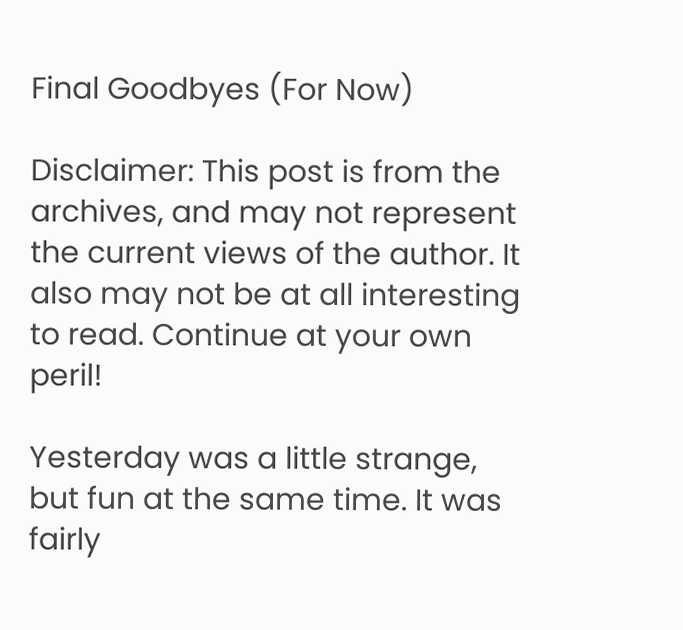Final Goodbyes (For Now)

Disclaimer: This post is from the archives, and may not represent the current views of the author. It also may not be at all interesting to read. Continue at your own peril!

Yesterday was a little strange, but fun at the same time. It was fairly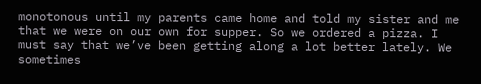monotonous until my parents came home and told my sister and me that we were on our own for supper. So we ordered a pizza. I must say that we’ve been getting along a lot better lately. We sometimes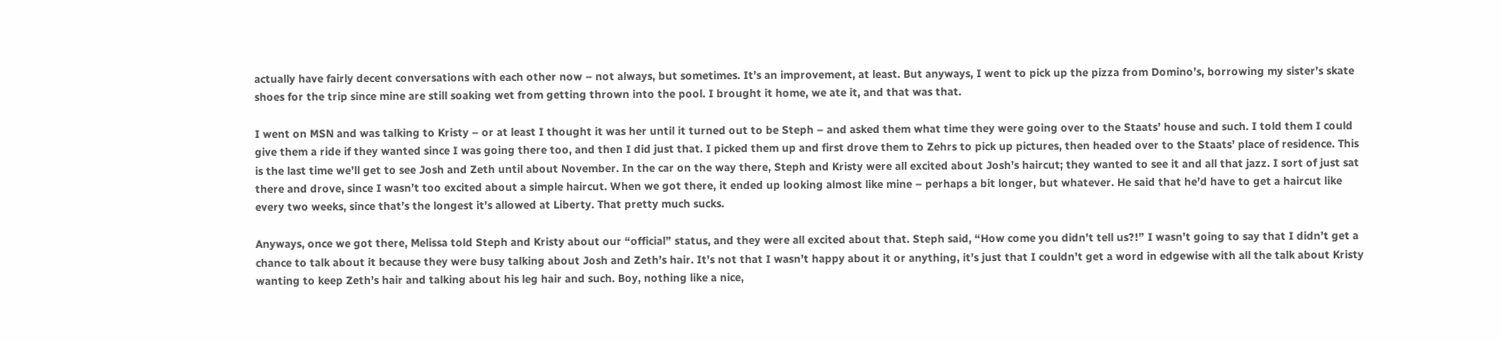actually have fairly decent conversations with each other now – not always, but sometimes. It’s an improvement, at least. But anyways, I went to pick up the pizza from Domino’s, borrowing my sister’s skate shoes for the trip since mine are still soaking wet from getting thrown into the pool. I brought it home, we ate it, and that was that.

I went on MSN and was talking to Kristy – or at least I thought it was her until it turned out to be Steph – and asked them what time they were going over to the Staats’ house and such. I told them I could give them a ride if they wanted since I was going there too, and then I did just that. I picked them up and first drove them to Zehrs to pick up pictures, then headed over to the Staats’ place of residence. This is the last time we’ll get to see Josh and Zeth until about November. In the car on the way there, Steph and Kristy were all excited about Josh’s haircut; they wanted to see it and all that jazz. I sort of just sat there and drove, since I wasn’t too excited about a simple haircut. When we got there, it ended up looking almost like mine – perhaps a bit longer, but whatever. He said that he’d have to get a haircut like every two weeks, since that’s the longest it’s allowed at Liberty. That pretty much sucks.

Anyways, once we got there, Melissa told Steph and Kristy about our “official” status, and they were all excited about that. Steph said, “How come you didn’t tell us?!” I wasn’t going to say that I didn’t get a chance to talk about it because they were busy talking about Josh and Zeth’s hair. It’s not that I wasn’t happy about it or anything, it’s just that I couldn’t get a word in edgewise with all the talk about Kristy wanting to keep Zeth’s hair and talking about his leg hair and such. Boy, nothing like a nice,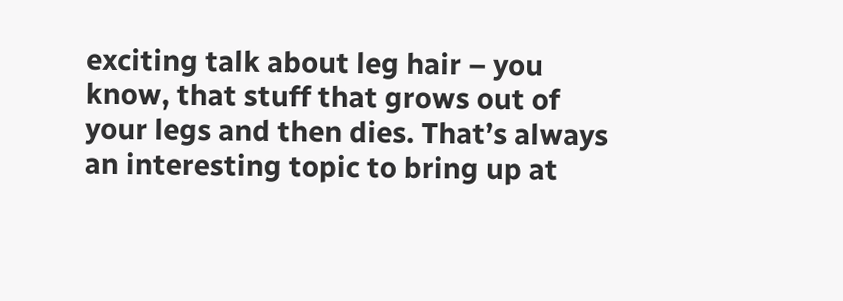exciting talk about leg hair – you know, that stuff that grows out of your legs and then dies. That’s always an interesting topic to bring up at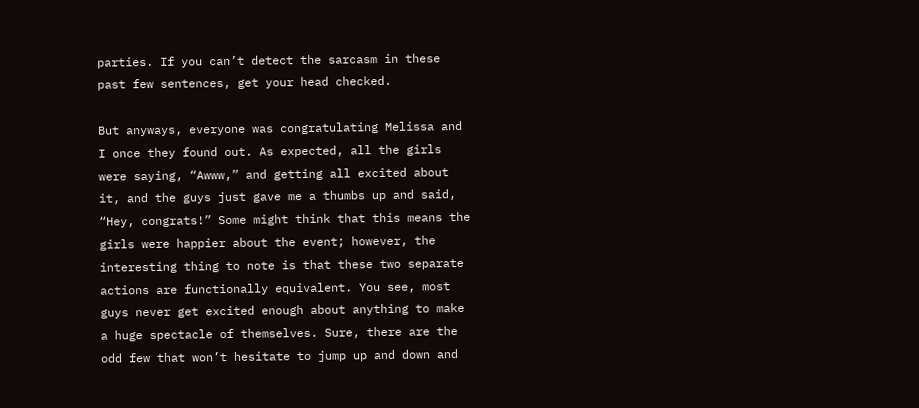parties. If you can’t detect the sarcasm in these past few sentences, get your head checked.

But anyways, everyone was congratulating Melissa and I once they found out. As expected, all the girls were saying, “Awww,” and getting all excited about it, and the guys just gave me a thumbs up and said, “Hey, congrats!” Some might think that this means the girls were happier about the event; however, the interesting thing to note is that these two separate actions are functionally equivalent. You see, most guys never get excited enough about anything to make a huge spectacle of themselves. Sure, there are the odd few that won’t hesitate to jump up and down and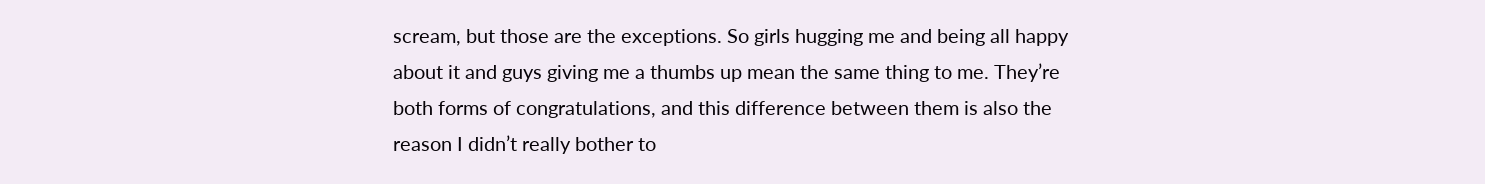scream, but those are the exceptions. So girls hugging me and being all happy about it and guys giving me a thumbs up mean the same thing to me. They’re both forms of congratulations, and this difference between them is also the reason I didn’t really bother to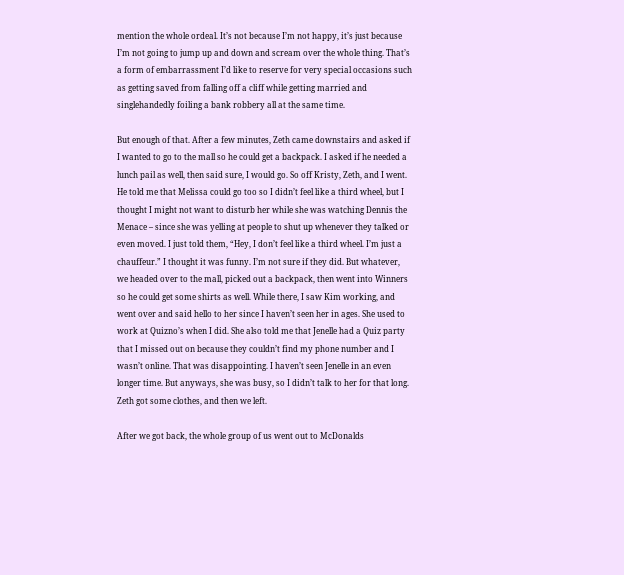mention the whole ordeal. It’s not because I’m not happy, it’s just because I’m not going to jump up and down and scream over the whole thing. That’s a form of embarrassment I’d like to reserve for very special occasions such as getting saved from falling off a cliff while getting married and singlehandedly foiling a bank robbery all at the same time.

But enough of that. After a few minutes, Zeth came downstairs and asked if I wanted to go to the mall so he could get a backpack. I asked if he needed a lunch pail as well, then said sure, I would go. So off Kristy, Zeth, and I went. He told me that Melissa could go too so I didn’t feel like a third wheel, but I thought I might not want to disturb her while she was watching Dennis the Menace – since she was yelling at people to shut up whenever they talked or even moved. I just told them, “Hey, I don’t feel like a third wheel. I’m just a chauffeur.” I thought it was funny. I’m not sure if they did. But whatever, we headed over to the mall, picked out a backpack, then went into Winners so he could get some shirts as well. While there, I saw Kim working, and went over and said hello to her since I haven’t seen her in ages. She used to work at Quizno’s when I did. She also told me that Jenelle had a Quiz party that I missed out on because they couldn’t find my phone number and I wasn’t online. That was disappointing. I haven’t seen Jenelle in an even longer time. But anyways, she was busy, so I didn’t talk to her for that long. Zeth got some clothes, and then we left.

After we got back, the whole group of us went out to McDonalds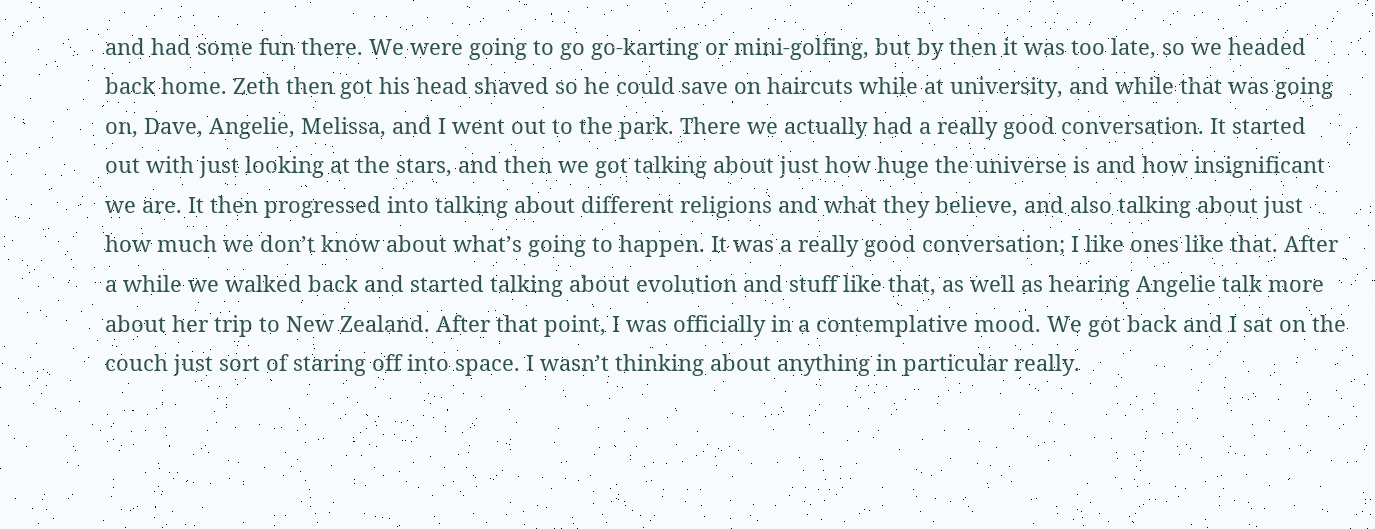and had some fun there. We were going to go go-karting or mini-golfing, but by then it was too late, so we headed back home. Zeth then got his head shaved so he could save on haircuts while at university, and while that was going on, Dave, Angelie, Melissa, and I went out to the park. There we actually had a really good conversation. It started out with just looking at the stars, and then we got talking about just how huge the universe is and how insignificant we are. It then progressed into talking about different religions and what they believe, and also talking about just how much we don’t know about what’s going to happen. It was a really good conversation; I like ones like that. After a while we walked back and started talking about evolution and stuff like that, as well as hearing Angelie talk more about her trip to New Zealand. After that point, I was officially in a contemplative mood. We got back and I sat on the couch just sort of staring off into space. I wasn’t thinking about anything in particular really.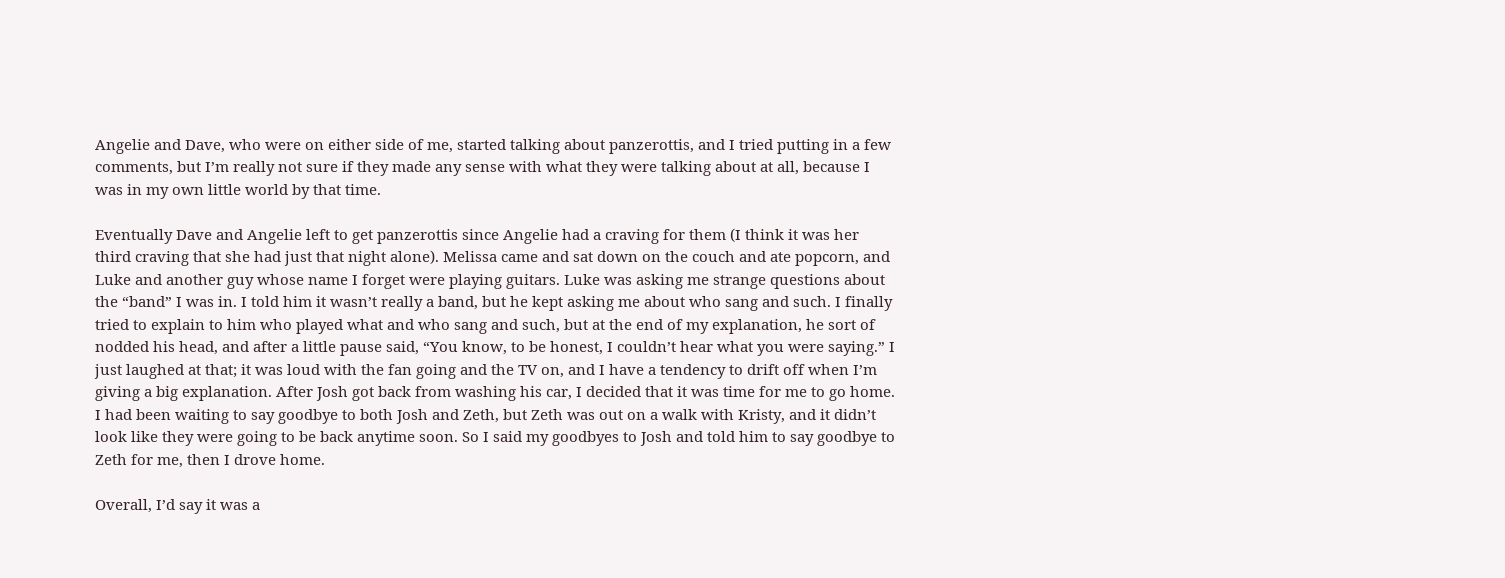Angelie and Dave, who were on either side of me, started talking about panzerottis, and I tried putting in a few comments, but I’m really not sure if they made any sense with what they were talking about at all, because I was in my own little world by that time.

Eventually Dave and Angelie left to get panzerottis since Angelie had a craving for them (I think it was her third craving that she had just that night alone). Melissa came and sat down on the couch and ate popcorn, and Luke and another guy whose name I forget were playing guitars. Luke was asking me strange questions about the “band” I was in. I told him it wasn’t really a band, but he kept asking me about who sang and such. I finally tried to explain to him who played what and who sang and such, but at the end of my explanation, he sort of nodded his head, and after a little pause said, “You know, to be honest, I couldn’t hear what you were saying.” I just laughed at that; it was loud with the fan going and the TV on, and I have a tendency to drift off when I’m giving a big explanation. After Josh got back from washing his car, I decided that it was time for me to go home. I had been waiting to say goodbye to both Josh and Zeth, but Zeth was out on a walk with Kristy, and it didn’t look like they were going to be back anytime soon. So I said my goodbyes to Josh and told him to say goodbye to Zeth for me, then I drove home.

Overall, I’d say it was a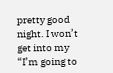pretty good night. I won’t get into my “I’m going to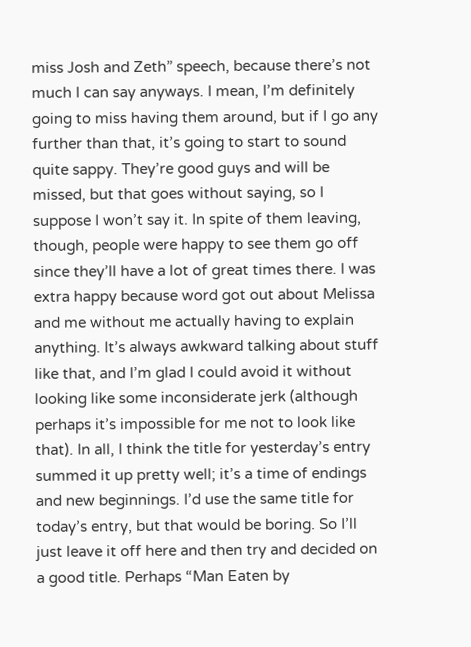miss Josh and Zeth” speech, because there’s not much I can say anyways. I mean, I’m definitely going to miss having them around, but if I go any further than that, it’s going to start to sound quite sappy. They’re good guys and will be missed, but that goes without saying, so I suppose I won’t say it. In spite of them leaving, though, people were happy to see them go off since they’ll have a lot of great times there. I was extra happy because word got out about Melissa and me without me actually having to explain anything. It’s always awkward talking about stuff like that, and I’m glad I could avoid it without looking like some inconsiderate jerk (although perhaps it’s impossible for me not to look like that). In all, I think the title for yesterday’s entry summed it up pretty well; it’s a time of endings and new beginnings. I’d use the same title for today’s entry, but that would be boring. So I’ll just leave it off here and then try and decided on a good title. Perhaps “Man Eaten by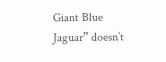Giant Blue Jaguar” doesn’t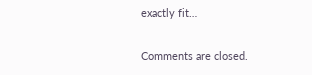exactly fit…

Comments are closed.